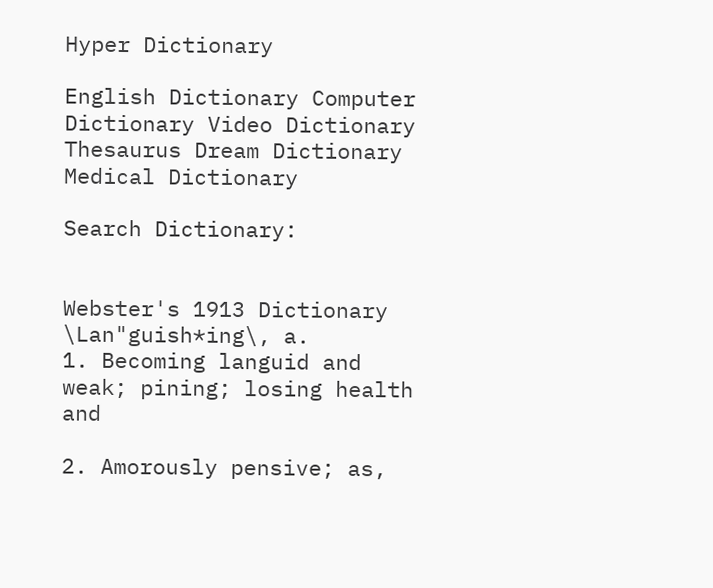Hyper Dictionary

English Dictionary Computer Dictionary Video Dictionary Thesaurus Dream Dictionary Medical Dictionary

Search Dictionary:


Webster's 1913 Dictionary
\Lan"guish*ing\, a.
1. Becoming languid and weak; pining; losing health and

2. Amorously pensive; as,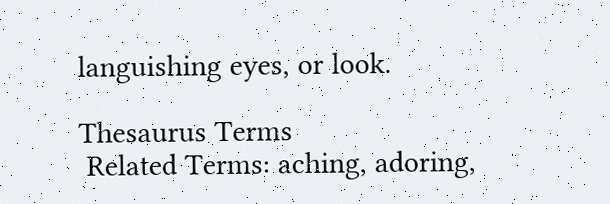languishing eyes, or look.

Thesaurus Terms
 Related Terms: aching, adoring,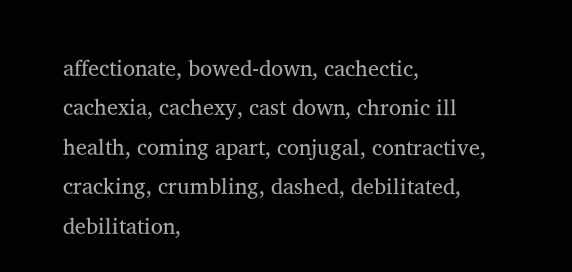affectionate, bowed-down, cachectic, cachexia, cachexy, cast down, chronic ill health, coming apart, conjugal, contractive, cracking, crumbling, dashed, debilitated, debilitation,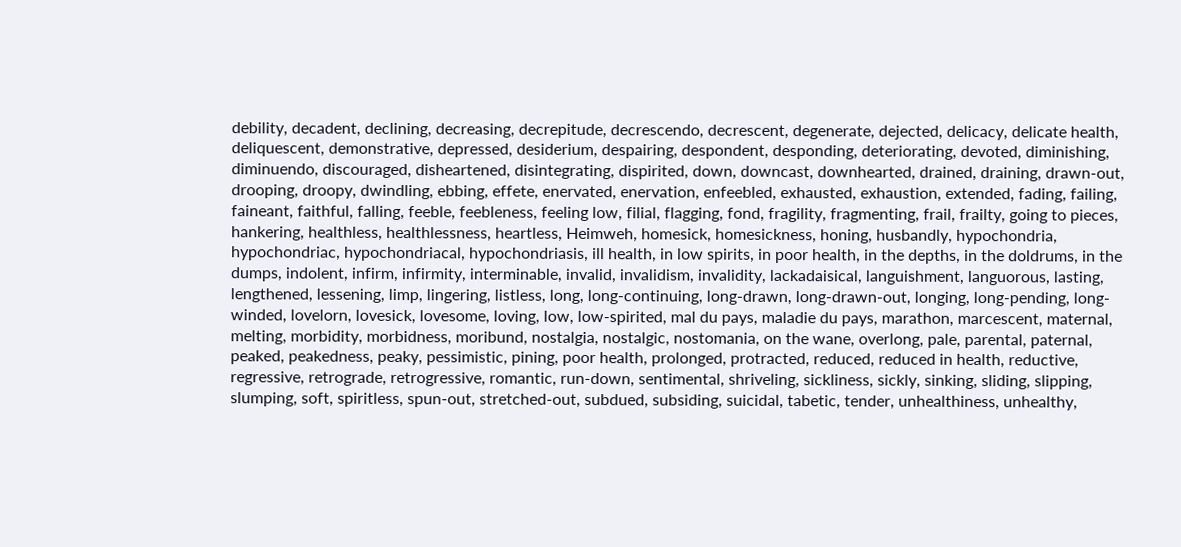debility, decadent, declining, decreasing, decrepitude, decrescendo, decrescent, degenerate, dejected, delicacy, delicate health, deliquescent, demonstrative, depressed, desiderium, despairing, despondent, desponding, deteriorating, devoted, diminishing, diminuendo, discouraged, disheartened, disintegrating, dispirited, down, downcast, downhearted, drained, draining, drawn-out, drooping, droopy, dwindling, ebbing, effete, enervated, enervation, enfeebled, exhausted, exhaustion, extended, fading, failing, faineant, faithful, falling, feeble, feebleness, feeling low, filial, flagging, fond, fragility, fragmenting, frail, frailty, going to pieces, hankering, healthless, healthlessness, heartless, Heimweh, homesick, homesickness, honing, husbandly, hypochondria, hypochondriac, hypochondriacal, hypochondriasis, ill health, in low spirits, in poor health, in the depths, in the doldrums, in the dumps, indolent, infirm, infirmity, interminable, invalid, invalidism, invalidity, lackadaisical, languishment, languorous, lasting, lengthened, lessening, limp, lingering, listless, long, long-continuing, long-drawn, long-drawn-out, longing, long-pending, long-winded, lovelorn, lovesick, lovesome, loving, low, low-spirited, mal du pays, maladie du pays, marathon, marcescent, maternal, melting, morbidity, morbidness, moribund, nostalgia, nostalgic, nostomania, on the wane, overlong, pale, parental, paternal, peaked, peakedness, peaky, pessimistic, pining, poor health, prolonged, protracted, reduced, reduced in health, reductive, regressive, retrograde, retrogressive, romantic, run-down, sentimental, shriveling, sickliness, sickly, sinking, sliding, slipping, slumping, soft, spiritless, spun-out, stretched-out, subdued, subsiding, suicidal, tabetic, tender, unhealthiness, unhealthy,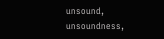unsound, unsoundness,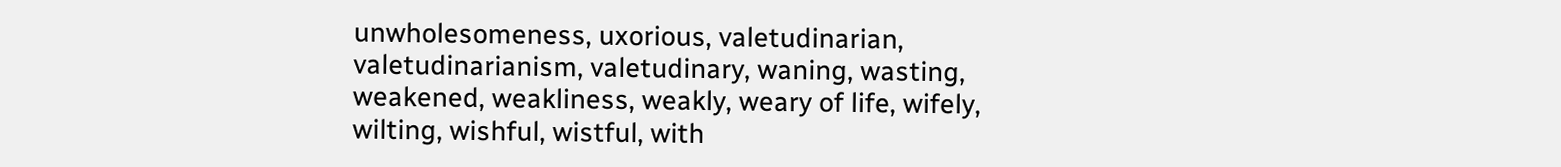unwholesomeness, uxorious, valetudinarian, valetudinarianism, valetudinary, waning, wasting, weakened, weakliness, weakly, weary of life, wifely, wilting, wishful, wistful, with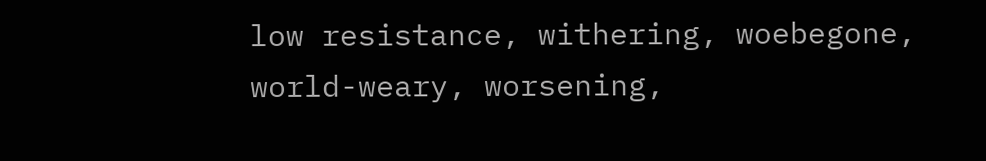low resistance, withering, woebegone, world-weary, worsening,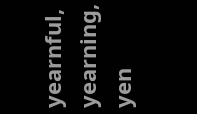yearnful, yearning, yen